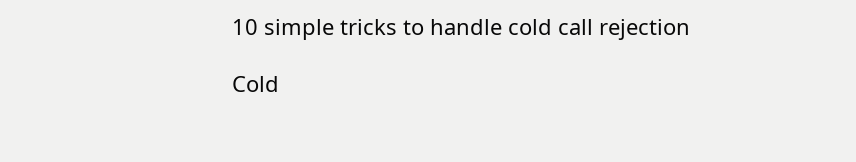10 simple tricks to handle cold call rejection

Cold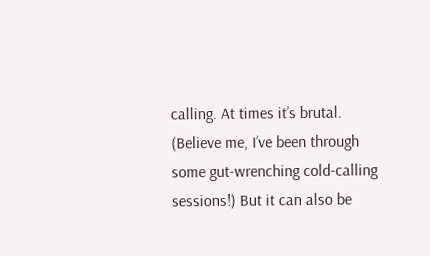calling. At times it’s brutal. (Believe me, I’ve been through some gut-wrenching cold-calling sessions!) But it can also be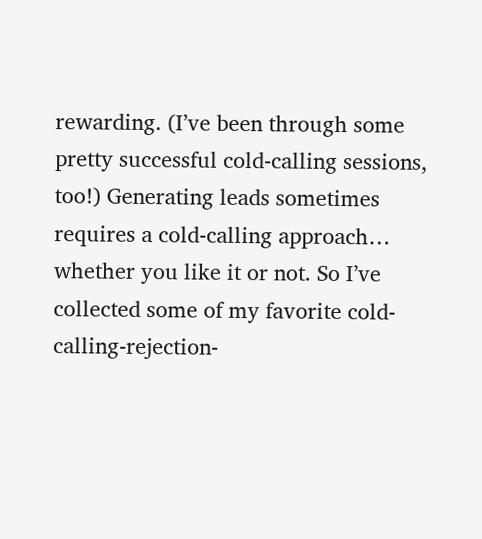rewarding. (I’ve been through some pretty successful cold-calling sessions, too!) Generating leads sometimes requires a cold-calling approach… whether you like it or not. So I’ve collected some of my favorite cold-calling-rejection-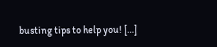busting tips to help you! […]